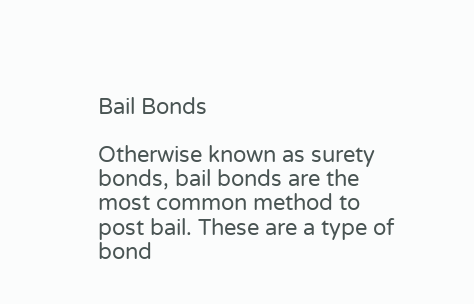Bail Bonds

Otherwise known as surety bonds, bail bonds are the most common method to post bail. These are a type of bond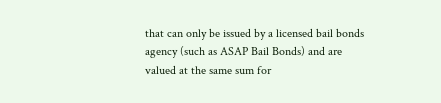that can only be issued by a licensed bail bonds agency (such as ASAP Bail Bonds) and are valued at the same sum for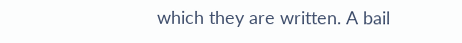which they are written. A bail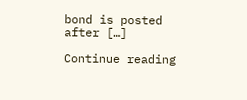bond is posted after […]

Continue reading